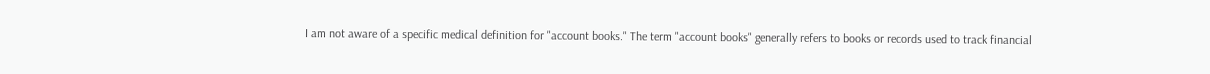I am not aware of a specific medical definition for "account books." The term "account books" generally refers to books or records used to track financial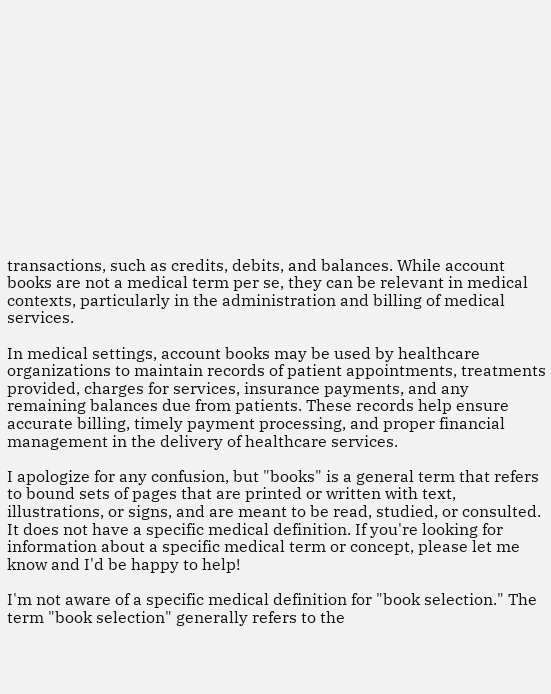transactions, such as credits, debits, and balances. While account books are not a medical term per se, they can be relevant in medical contexts, particularly in the administration and billing of medical services.

In medical settings, account books may be used by healthcare organizations to maintain records of patient appointments, treatments provided, charges for services, insurance payments, and any remaining balances due from patients. These records help ensure accurate billing, timely payment processing, and proper financial management in the delivery of healthcare services.

I apologize for any confusion, but "books" is a general term that refers to bound sets of pages that are printed or written with text, illustrations, or signs, and are meant to be read, studied, or consulted. It does not have a specific medical definition. If you're looking for information about a specific medical term or concept, please let me know and I'd be happy to help!

I'm not aware of a specific medical definition for "book selection." The term "book selection" generally refers to the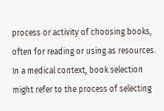process or activity of choosing books, often for reading or using as resources. In a medical context, book selection might refer to the process of selecting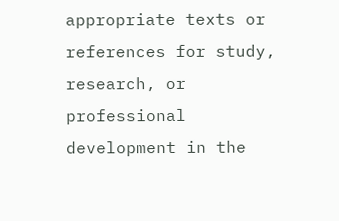appropriate texts or references for study, research, or professional development in the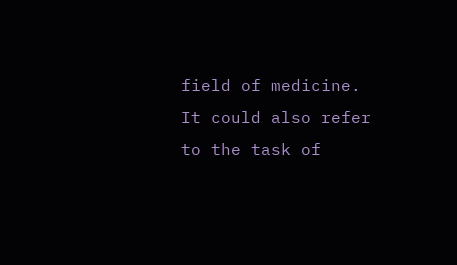field of medicine. It could also refer to the task of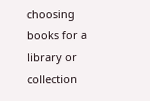choosing books for a library or collection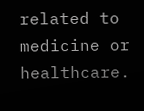related to medicine or healthcare.